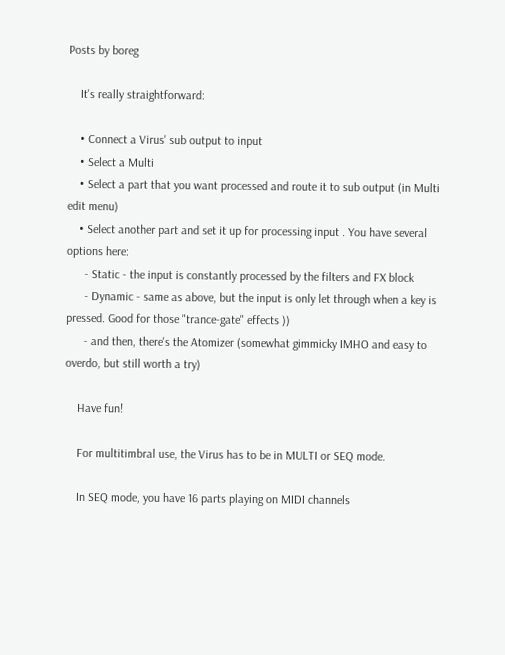Posts by boreg

    It's really straightforward:

    • Connect a Virus' sub output to input
    • Select a Multi
    • Select a part that you want processed and route it to sub output (in Multi edit menu)
    • Select another part and set it up for processing input . You have several options here:
      - Static - the input is constantly processed by the filters and FX block
      - Dynamic - same as above, but the input is only let through when a key is pressed. Good for those "trance-gate" effects ))
      - and then, there's the Atomizer (somewhat gimmicky IMHO and easy to overdo, but still worth a try)

    Have fun!

    For multitimbral use, the Virus has to be in MULTI or SEQ mode.

    In SEQ mode, you have 16 parts playing on MIDI channels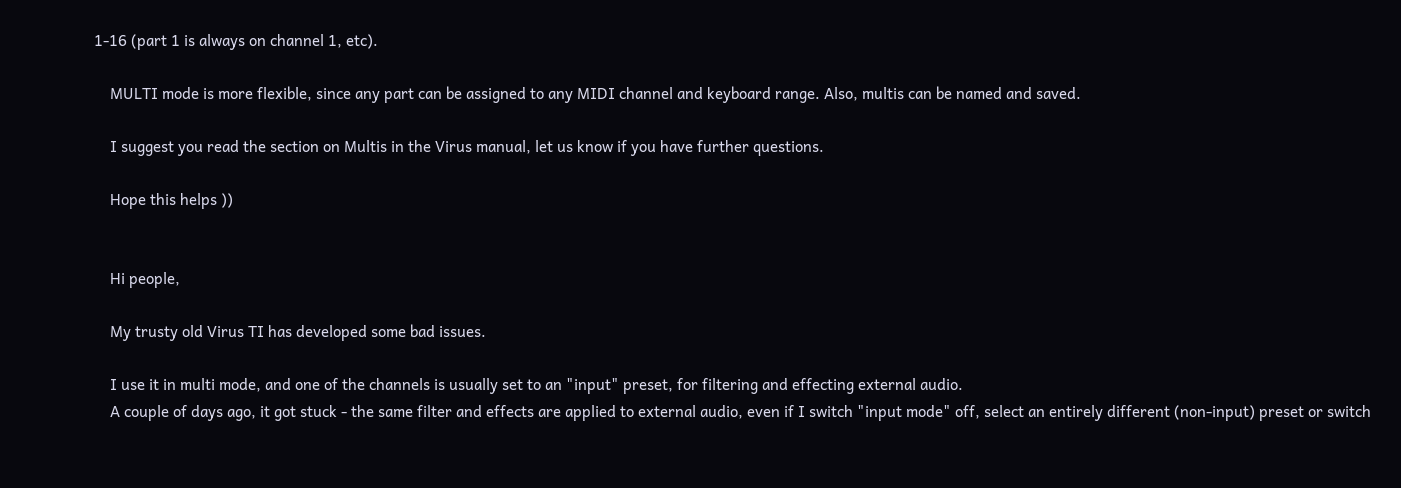1-16 (part 1 is always on channel 1, etc).

    MULTI mode is more flexible, since any part can be assigned to any MIDI channel and keyboard range. Also, multis can be named and saved.

    I suggest you read the section on Multis in the Virus manual, let us know if you have further questions.

    Hope this helps ))


    Hi people,

    My trusty old Virus TI has developed some bad issues.

    I use it in multi mode, and one of the channels is usually set to an "input" preset, for filtering and effecting external audio.
    A couple of days ago, it got stuck - the same filter and effects are applied to external audio, even if I switch "input mode" off, select an entirely different (non-input) preset or switch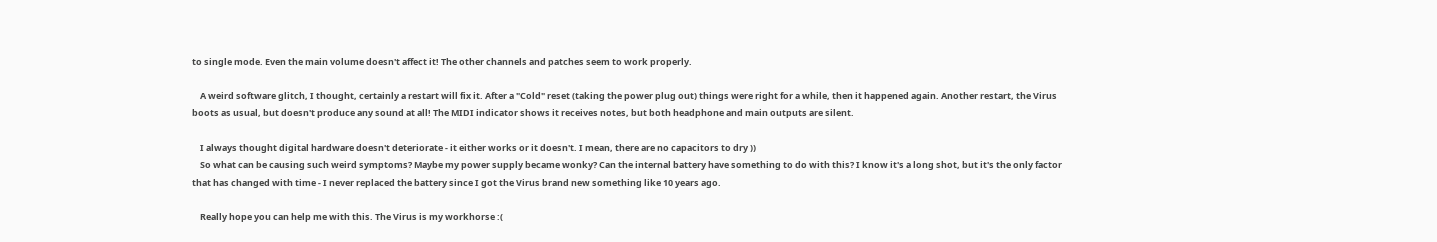to single mode. Even the main volume doesn't affect it! The other channels and patches seem to work properly.

    A weird software glitch, I thought, certainly a restart will fix it. After a "Cold" reset (taking the power plug out) things were right for a while, then it happened again. Another restart, the Virus boots as usual, but doesn't produce any sound at all! The MIDI indicator shows it receives notes, but both headphone and main outputs are silent.

    I always thought digital hardware doesn't deteriorate - it either works or it doesn't. I mean, there are no capacitors to dry ))
    So what can be causing such weird symptoms? Maybe my power supply became wonky? Can the internal battery have something to do with this? I know it's a long shot, but it's the only factor that has changed with time - I never replaced the battery since I got the Virus brand new something like 10 years ago.

    Really hope you can help me with this. The Virus is my workhorse :(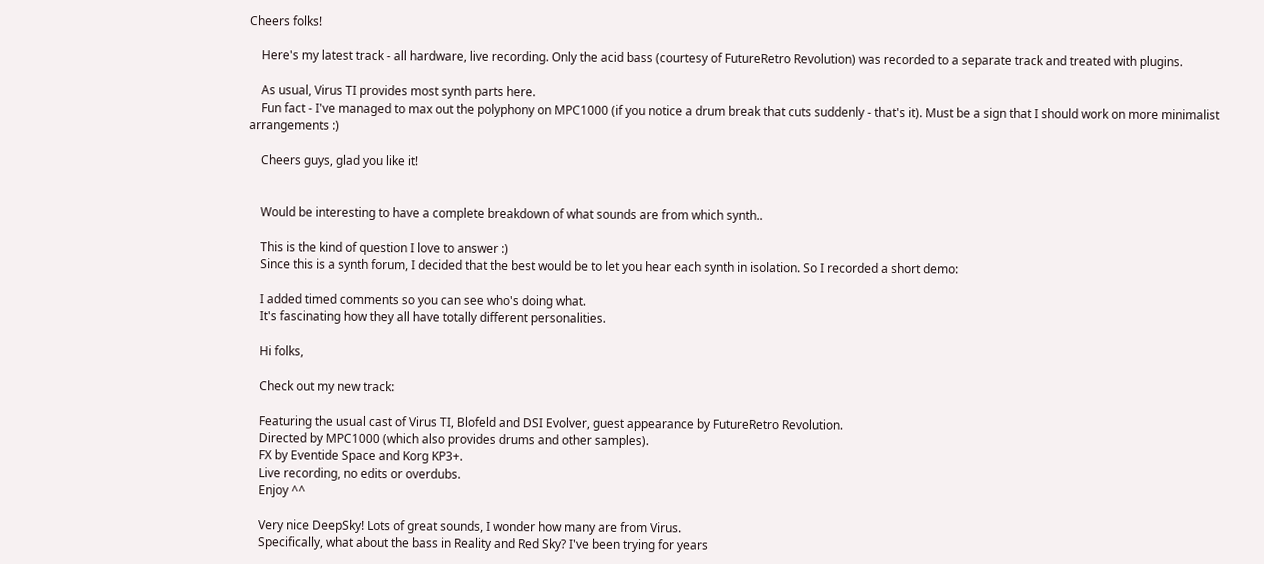Cheers folks!

    Here's my latest track - all hardware, live recording. Only the acid bass (courtesy of FutureRetro Revolution) was recorded to a separate track and treated with plugins.

    As usual, Virus TI provides most synth parts here.
    Fun fact - I've managed to max out the polyphony on MPC1000 (if you notice a drum break that cuts suddenly - that's it). Must be a sign that I should work on more minimalist arrangements :)

    Cheers guys, glad you like it!


    Would be interesting to have a complete breakdown of what sounds are from which synth..

    This is the kind of question I love to answer :)
    Since this is a synth forum, I decided that the best would be to let you hear each synth in isolation. So I recorded a short demo:

    I added timed comments so you can see who's doing what.
    It's fascinating how they all have totally different personalities.

    Hi folks,

    Check out my new track:

    Featuring the usual cast of Virus TI, Blofeld and DSI Evolver, guest appearance by FutureRetro Revolution.
    Directed by MPC1000 (which also provides drums and other samples).
    FX by Eventide Space and Korg KP3+.
    Live recording, no edits or overdubs.
    Enjoy ^^

    Very nice DeepSky! Lots of great sounds, I wonder how many are from Virus.
    Specifically, what about the bass in Reality and Red Sky? I've been trying for years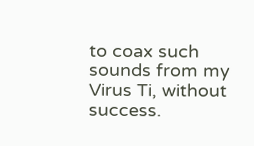to coax such sounds from my Virus Ti, without success.